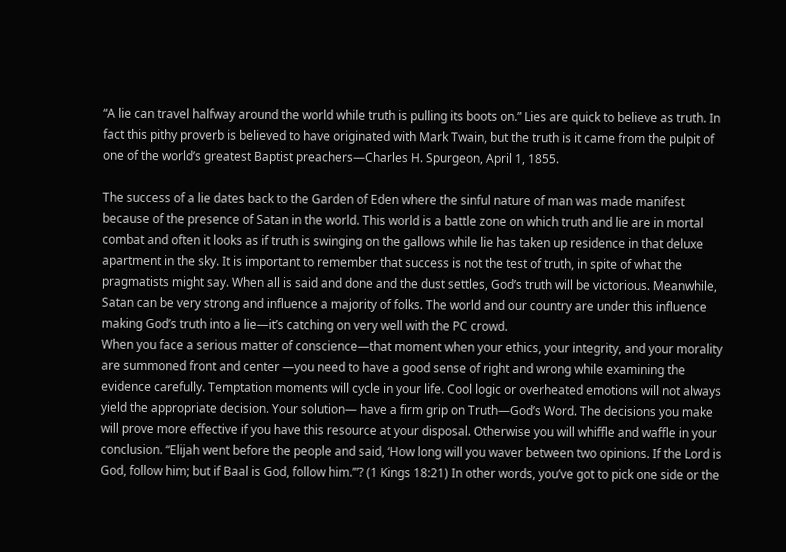“A lie can travel halfway around the world while truth is pulling its boots on.” Lies are quick to believe as truth. In fact this pithy proverb is believed to have originated with Mark Twain, but the truth is it came from the pulpit of one of the world’s greatest Baptist preachers—Charles H. Spurgeon, April 1, 1855.

The success of a lie dates back to the Garden of Eden where the sinful nature of man was made manifest because of the presence of Satan in the world. This world is a battle zone on which truth and lie are in mortal combat and often it looks as if truth is swinging on the gallows while lie has taken up residence in that deluxe apartment in the sky. It is important to remember that success is not the test of truth, in spite of what the pragmatists might say. When all is said and done and the dust settles, God’s truth will be victorious. Meanwhile, Satan can be very strong and influence a majority of folks. The world and our country are under this influence making God’s truth into a lie—it’s catching on very well with the PC crowd.
When you face a serious matter of conscience—that moment when your ethics, your integrity, and your morality are summoned front and center —you need to have a good sense of right and wrong while examining the evidence carefully. Temptation moments will cycle in your life. Cool logic or overheated emotions will not always yield the appropriate decision. Your solution— have a firm grip on Truth—God’s Word. The decisions you make will prove more effective if you have this resource at your disposal. Otherwise you will whiffle and waffle in your conclusion. “Elijah went before the people and said, ‘How long will you waver between two opinions. If the Lord is God, follow him; but if Baal is God, follow him.’”? (1 Kings 18:21) In other words, you’ve got to pick one side or the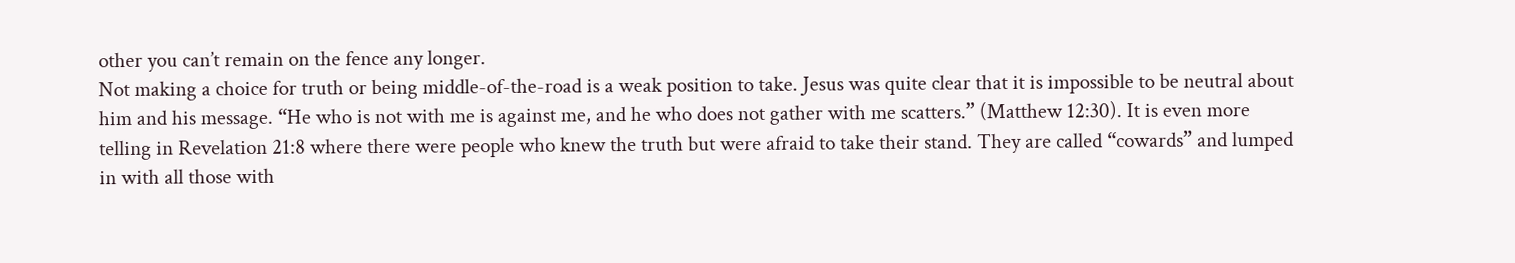other you can’t remain on the fence any longer.
Not making a choice for truth or being middle-of-the-road is a weak position to take. Jesus was quite clear that it is impossible to be neutral about him and his message. “He who is not with me is against me, and he who does not gather with me scatters.” (Matthew 12:30). It is even more telling in Revelation 21:8 where there were people who knew the truth but were afraid to take their stand. They are called “cowards” and lumped in with all those with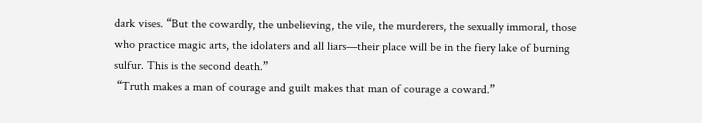dark vises. “But the cowardly, the unbelieving, the vile, the murderers, the sexually immoral, those who practice magic arts, the idolaters and all liars—their place will be in the fiery lake of burning sulfur. This is the second death.”
 “Truth makes a man of courage and guilt makes that man of courage a coward.”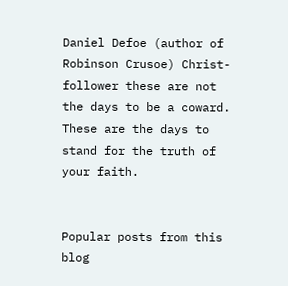Daniel Defoe (author of Robinson Crusoe) Christ-follower these are not the days to be a coward.  These are the days to stand for the truth of your faith.


Popular posts from this blog